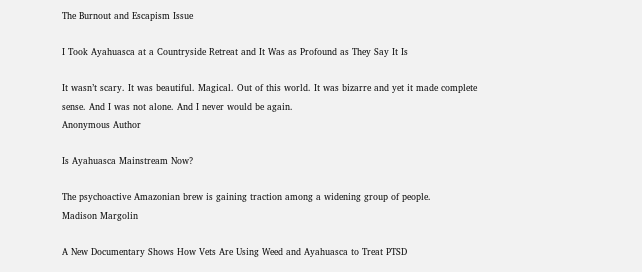The Burnout and Escapism Issue

I Took Ayahuasca at a Countryside Retreat and It Was as Profound as They Say It Is

It wasn’t scary. It was beautiful. Magical. Out of this world. It was bizarre and yet it made complete sense. And I was not alone. And I never would be again.
Anonymous Author

Is Ayahuasca Mainstream Now?

The psychoactive Amazonian brew is gaining traction among a widening group of people.
Madison Margolin

A New Documentary Shows How Vets Are Using Weed and Ayahuasca to Treat PTSD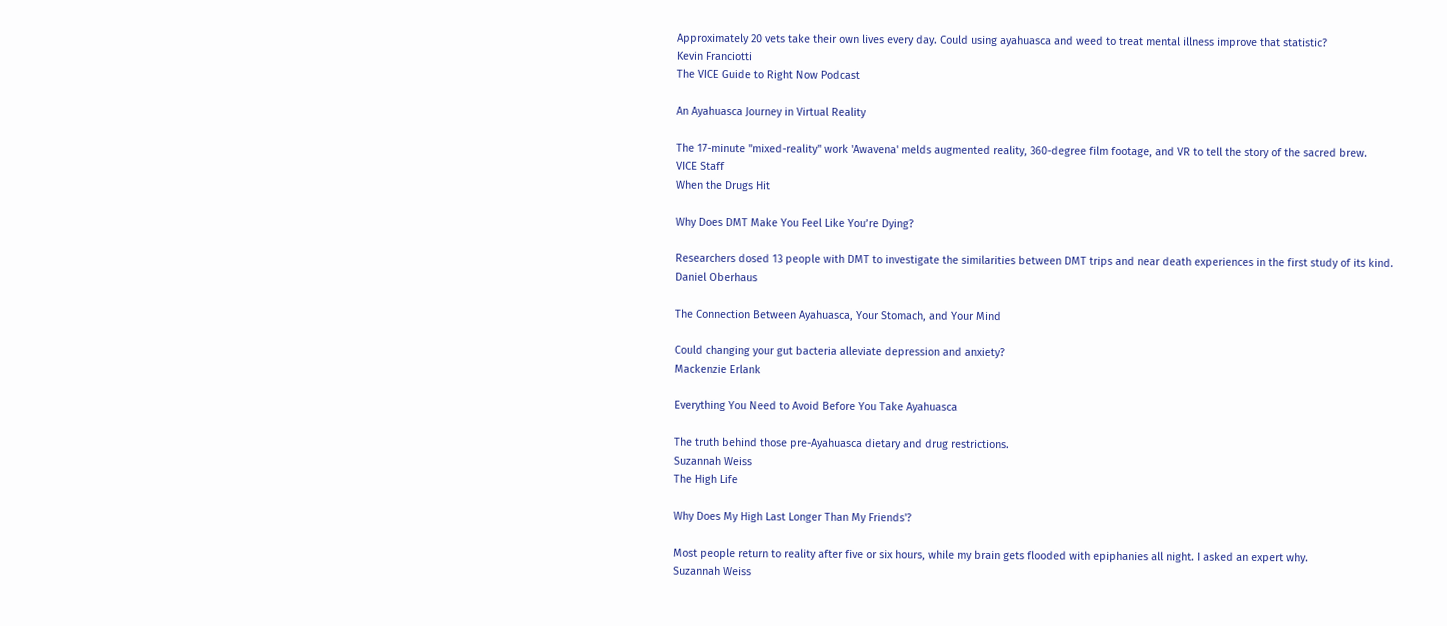Approximately 20 vets take their own lives every day. Could using ayahuasca and weed to treat mental illness improve that statistic?
Kevin Franciotti
The VICE Guide to Right Now Podcast

An Ayahuasca Journey in Virtual Reality

The 17-minute "mixed-reality" work 'Awavena' melds augmented reality, 360-degree film footage, and VR to tell the story of the sacred brew.
VICE Staff
When the Drugs Hit

Why Does DMT Make You Feel Like You’re Dying?

Researchers dosed 13 people with DMT to investigate the similarities between DMT trips and near death experiences in the first study of its kind.
Daniel Oberhaus

The Connection Between Ayahuasca, Your Stomach, and Your Mind

Could changing your gut bacteria alleviate depression and anxiety?
Mackenzie Erlank

Everything You Need to Avoid Before You Take Ayahuasca

The truth behind those pre-Ayahuasca dietary and drug restrictions.
Suzannah Weiss
The High Life

Why Does My High Last Longer Than My Friends'?

Most people return to reality after five or six hours, while my brain gets flooded with epiphanies all night. I asked an expert why.
Suzannah Weiss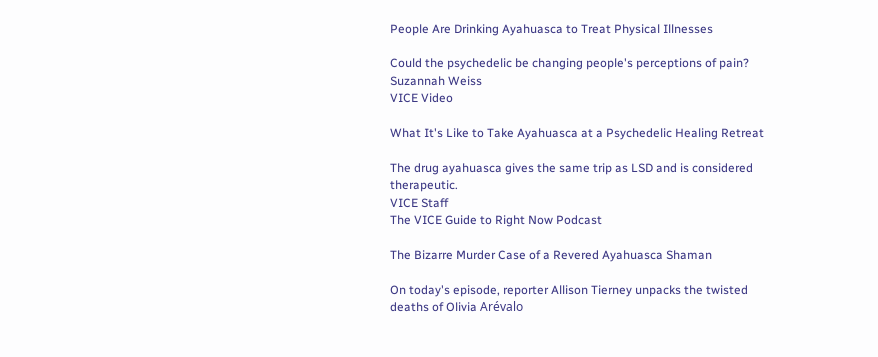People Are Drinking Ayahuasca to Treat Physical Illnesses

Could the psychedelic be changing people's perceptions of pain?
Suzannah Weiss
VICE Video

What It's Like to Take Ayahuasca at a Psychedelic Healing Retreat

The drug ayahuasca gives the same trip as LSD and is considered therapeutic.
VICE Staff
The VICE Guide to Right Now Podcast

The Bizarre Murder Case of a Revered Ayahuasca Shaman

On today's episode, reporter Allison Tierney unpacks the twisted deaths of Olivia Arévalo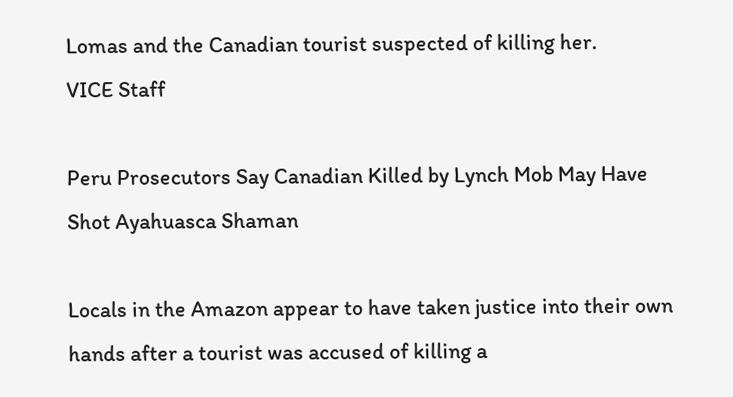Lomas and the Canadian tourist suspected of killing her.
VICE Staff

Peru Prosecutors Say Canadian Killed by Lynch Mob May Have Shot Ayahuasca Shaman

Locals in the Amazon appear to have taken justice into their own hands after a tourist was accused of killing a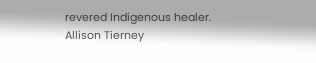revered Indigenous healer.
Allison Tierney